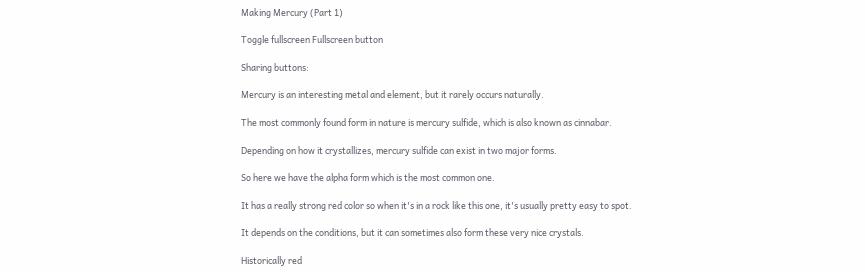Making Mercury (Part 1)

Toggle fullscreen Fullscreen button

Sharing buttons:

Mercury is an interesting metal and element, but it rarely occurs naturally.

The most commonly found form in nature is mercury sulfide, which is also known as cinnabar.

Depending on how it crystallizes, mercury sulfide can exist in two major forms.

So here we have the alpha form which is the most common one.

It has a really strong red color so when it's in a rock like this one, it's usually pretty easy to spot.

It depends on the conditions, but it can sometimes also form these very nice crystals.

Historically red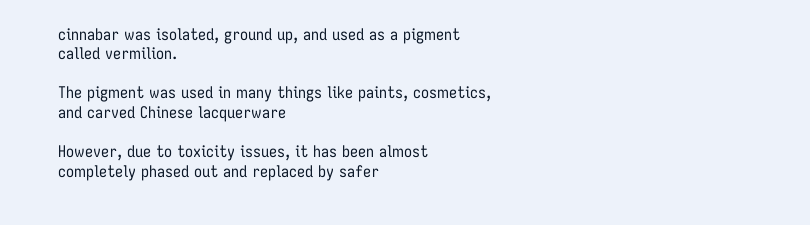cinnabar was isolated, ground up, and used as a pigment called vermilion.

The pigment was used in many things like paints, cosmetics, and carved Chinese lacquerware

However, due to toxicity issues, it has been almost completely phased out and replaced by safer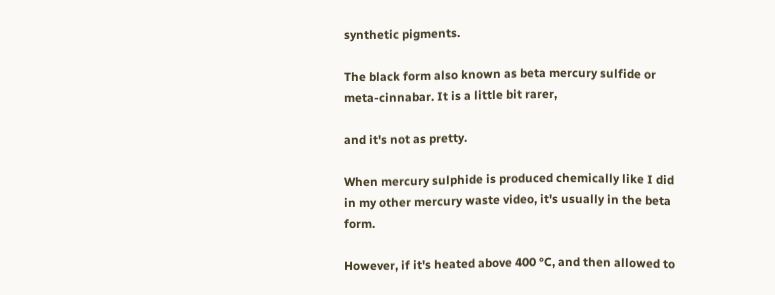synthetic pigments.

The black form also known as beta mercury sulfide or meta-cinnabar. It is a little bit rarer,

and it's not as pretty.

When mercury sulphide is produced chemically like I did in my other mercury waste video, it's usually in the beta form.

However, if it's heated above 400 °C, and then allowed to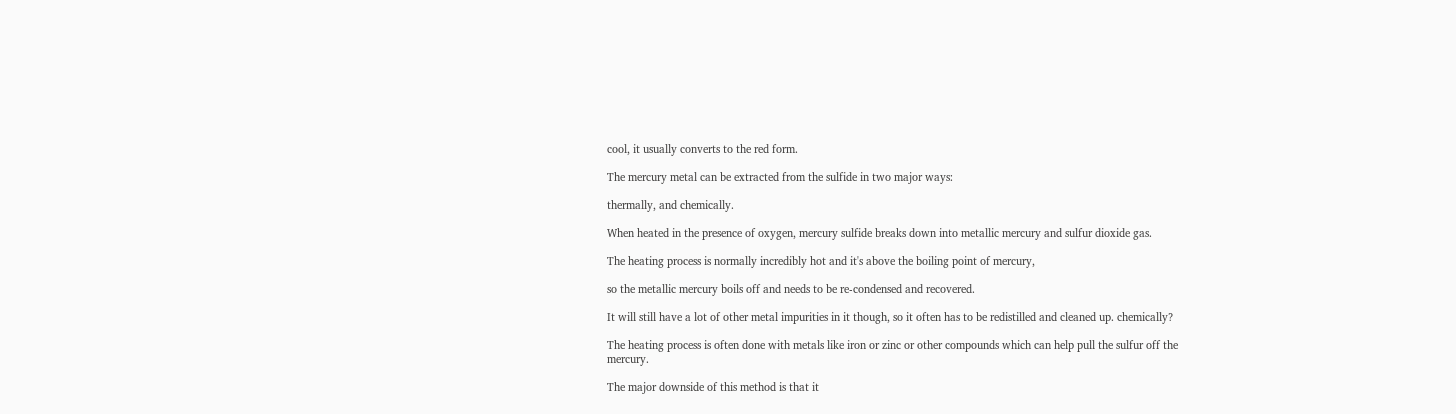cool, it usually converts to the red form.

The mercury metal can be extracted from the sulfide in two major ways:

thermally, and chemically.

When heated in the presence of oxygen, mercury sulfide breaks down into metallic mercury and sulfur dioxide gas.

The heating process is normally incredibly hot and it's above the boiling point of mercury,

so the metallic mercury boils off and needs to be re-condensed and recovered.

It will still have a lot of other metal impurities in it though, so it often has to be redistilled and cleaned up. chemically?

The heating process is often done with metals like iron or zinc or other compounds which can help pull the sulfur off the mercury.

The major downside of this method is that it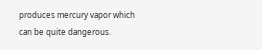produces mercury vapor which can be quite dangerous.